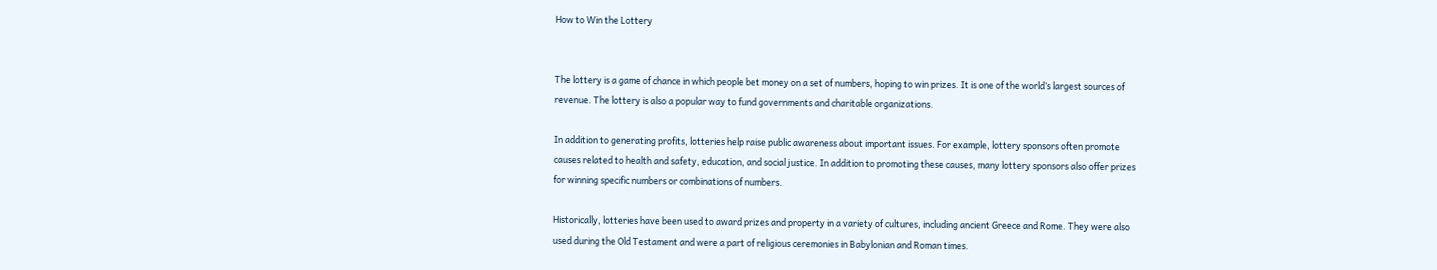How to Win the Lottery


The lottery is a game of chance in which people bet money on a set of numbers, hoping to win prizes. It is one of the world’s largest sources of revenue. The lottery is also a popular way to fund governments and charitable organizations.

In addition to generating profits, lotteries help raise public awareness about important issues. For example, lottery sponsors often promote causes related to health and safety, education, and social justice. In addition to promoting these causes, many lottery sponsors also offer prizes for winning specific numbers or combinations of numbers.

Historically, lotteries have been used to award prizes and property in a variety of cultures, including ancient Greece and Rome. They were also used during the Old Testament and were a part of religious ceremonies in Babylonian and Roman times.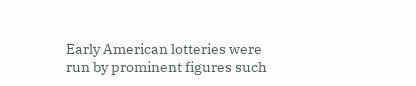Early American lotteries were run by prominent figures such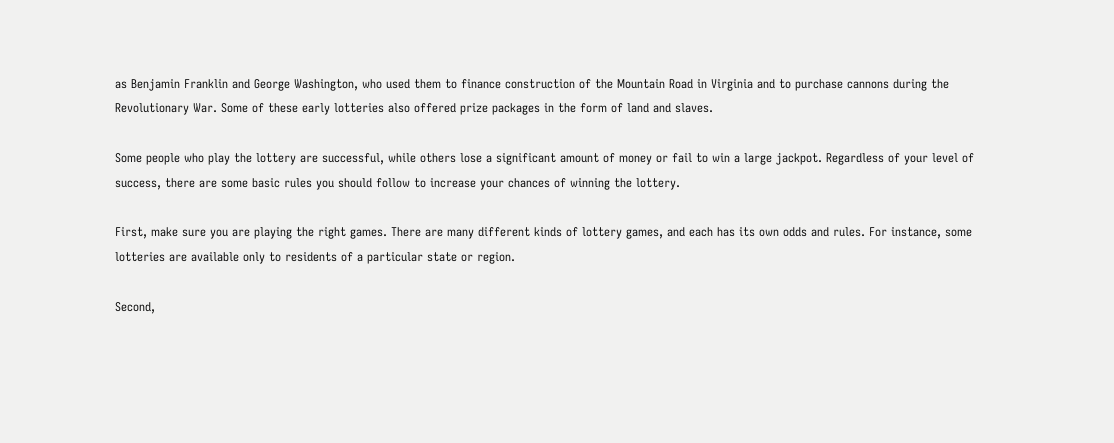as Benjamin Franklin and George Washington, who used them to finance construction of the Mountain Road in Virginia and to purchase cannons during the Revolutionary War. Some of these early lotteries also offered prize packages in the form of land and slaves.

Some people who play the lottery are successful, while others lose a significant amount of money or fail to win a large jackpot. Regardless of your level of success, there are some basic rules you should follow to increase your chances of winning the lottery.

First, make sure you are playing the right games. There are many different kinds of lottery games, and each has its own odds and rules. For instance, some lotteries are available only to residents of a particular state or region.

Second,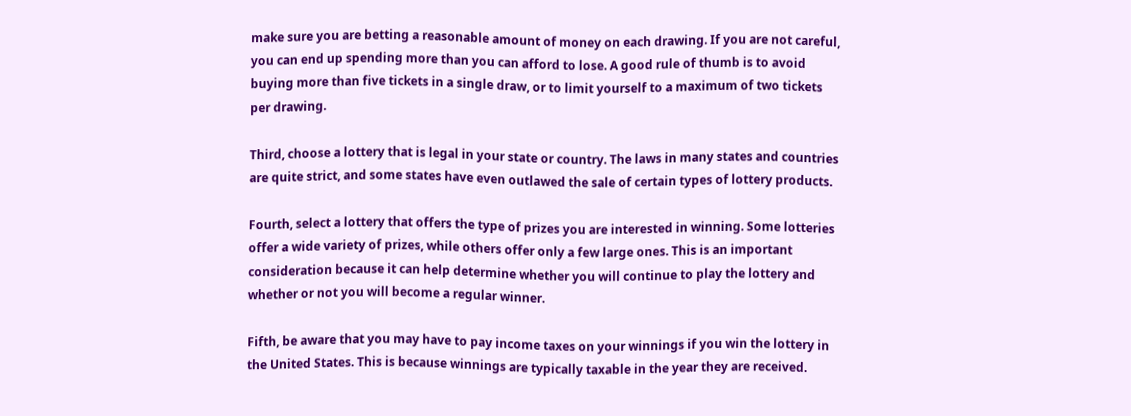make sure you are betting a reasonable amount of money on each drawing. If you are not careful, you can end up spending more than you can afford to lose. A good rule of thumb is to avoid buying more than five tickets in a single draw, or to limit yourself to a maximum of two tickets per drawing.

Third, choose a lottery that is legal in your state or country. The laws in many states and countries are quite strict, and some states have even outlawed the sale of certain types of lottery products.

Fourth, select a lottery that offers the type of prizes you are interested in winning. Some lotteries offer a wide variety of prizes, while others offer only a few large ones. This is an important consideration because it can help determine whether you will continue to play the lottery and whether or not you will become a regular winner.

Fifth, be aware that you may have to pay income taxes on your winnings if you win the lottery in the United States. This is because winnings are typically taxable in the year they are received.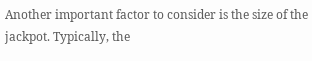Another important factor to consider is the size of the jackpot. Typically, the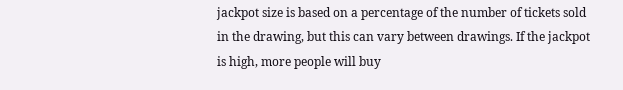jackpot size is based on a percentage of the number of tickets sold in the drawing, but this can vary between drawings. If the jackpot is high, more people will buy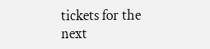tickets for the next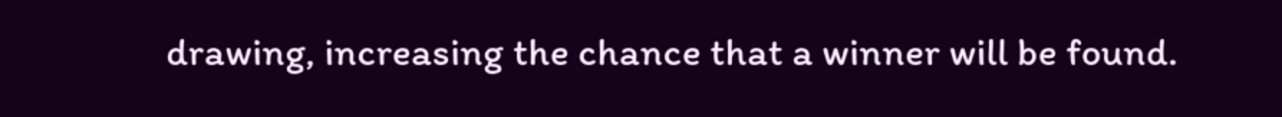drawing, increasing the chance that a winner will be found.